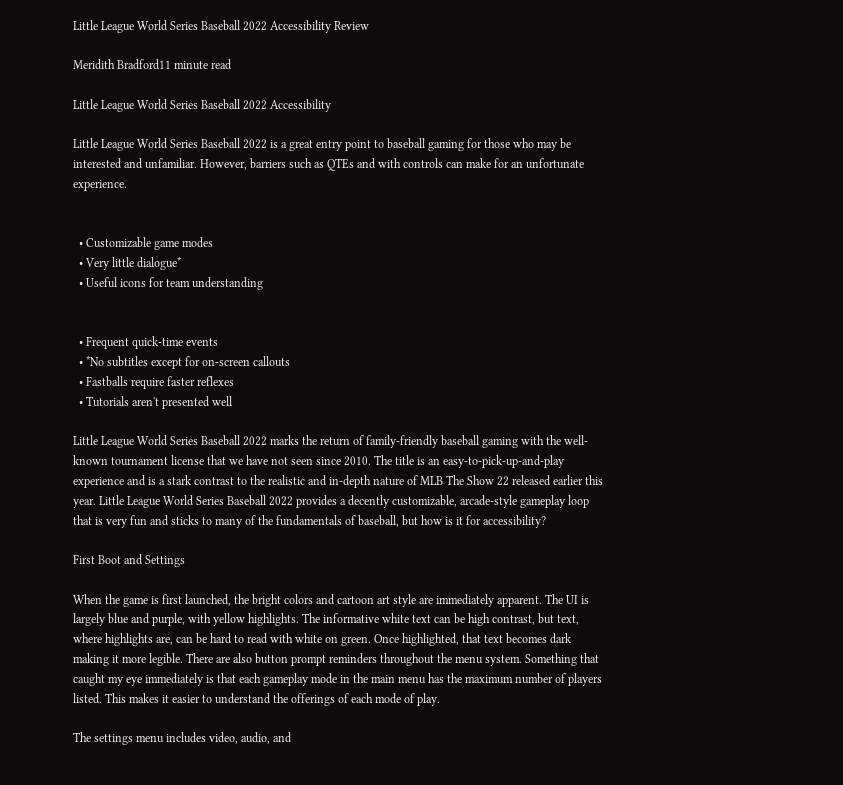Little League World Series Baseball 2022 Accessibility Review

Meridith Bradford11 minute read

Little League World Series Baseball 2022 Accessibility

Little League World Series Baseball 2022 is a great entry point to baseball gaming for those who may be interested and unfamiliar. However, barriers such as QTEs and with controls can make for an unfortunate experience.


  • Customizable game modes
  • Very little dialogue*
  • Useful icons for team understanding


  • Frequent quick-time events
  • *No subtitles except for on-screen callouts
  • Fastballs require faster reflexes
  • Tutorials aren't presented well

Little League World Series Baseball 2022 marks the return of family-friendly baseball gaming with the well-known tournament license that we have not seen since 2010. The title is an easy-to-pick-up-and-play experience and is a stark contrast to the realistic and in-depth nature of MLB The Show 22 released earlier this year. Little League World Series Baseball 2022 provides a decently customizable, arcade-style gameplay loop that is very fun and sticks to many of the fundamentals of baseball, but how is it for accessibility?

First Boot and Settings

When the game is first launched, the bright colors and cartoon art style are immediately apparent. The UI is largely blue and purple, with yellow highlights. The informative white text can be high contrast, but text, where highlights are, can be hard to read with white on green. Once highlighted, that text becomes dark making it more legible. There are also button prompt reminders throughout the menu system. Something that caught my eye immediately is that each gameplay mode in the main menu has the maximum number of players listed. This makes it easier to understand the offerings of each mode of play.

The settings menu includes video, audio, and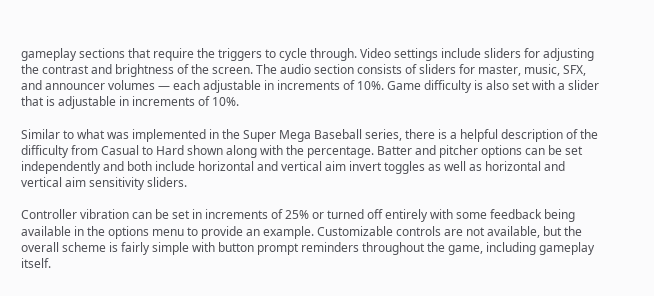gameplay sections that require the triggers to cycle through. Video settings include sliders for adjusting the contrast and brightness of the screen. The audio section consists of sliders for master, music, SFX, and announcer volumes — each adjustable in increments of 10%. Game difficulty is also set with a slider that is adjustable in increments of 10%.

Similar to what was implemented in the Super Mega Baseball series, there is a helpful description of the difficulty from Casual to Hard shown along with the percentage. Batter and pitcher options can be set independently and both include horizontal and vertical aim invert toggles as well as horizontal and vertical aim sensitivity sliders.

Controller vibration can be set in increments of 25% or turned off entirely with some feedback being available in the options menu to provide an example. Customizable controls are not available, but the overall scheme is fairly simple with button prompt reminders throughout the game, including gameplay itself.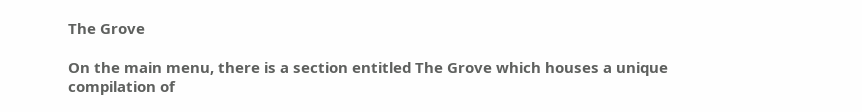The Grove

On the main menu, there is a section entitled The Grove which houses a unique compilation of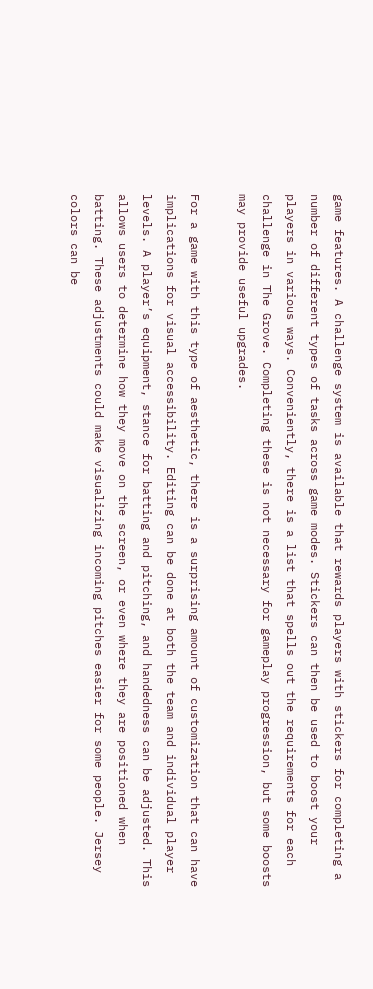game features. A challenge system is available that rewards players with stickers for completing a number of different types of tasks across game modes. Stickers can then be used to boost your players in various ways. Conveniently, there is a list that spells out the requirements for each challenge in The Grove. Completing these is not necessary for gameplay progression, but some boosts may provide useful upgrades.

For a game with this type of aesthetic, there is a surprising amount of customization that can have implications for visual accessibility. Editing can be done at both the team and individual player levels. A player’s equipment, stance for batting and pitching, and handedness can be adjusted. This allows users to determine how they move on the screen, or even where they are positioned when batting. These adjustments could make visualizing incoming pitches easier for some people. Jersey colors can be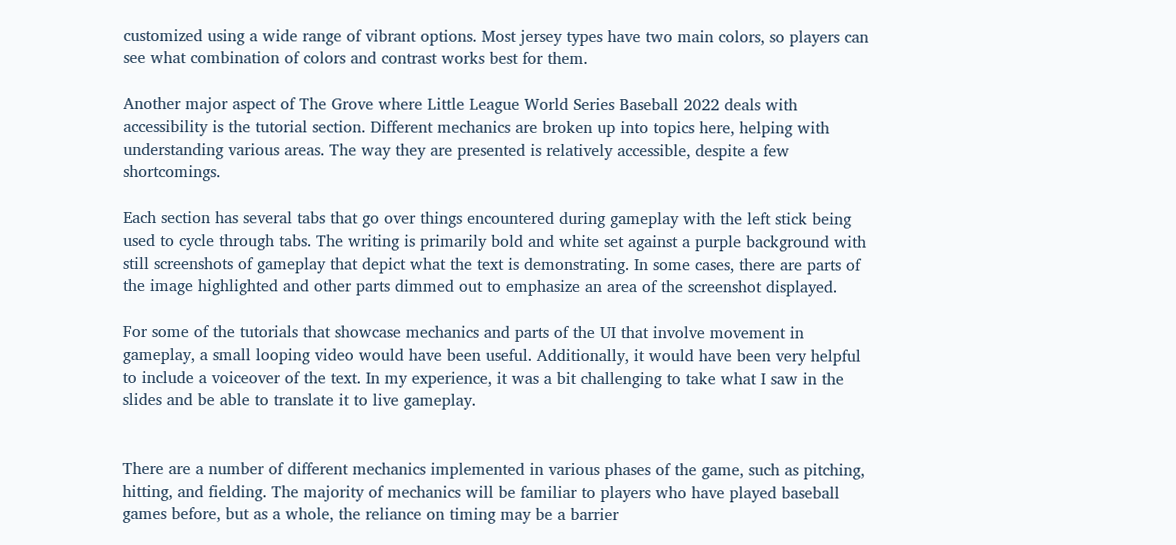customized using a wide range of vibrant options. Most jersey types have two main colors, so players can see what combination of colors and contrast works best for them.

Another major aspect of The Grove where Little League World Series Baseball 2022 deals with accessibility is the tutorial section. Different mechanics are broken up into topics here, helping with understanding various areas. The way they are presented is relatively accessible, despite a few shortcomings.

Each section has several tabs that go over things encountered during gameplay with the left stick being used to cycle through tabs. The writing is primarily bold and white set against a purple background with still screenshots of gameplay that depict what the text is demonstrating. In some cases, there are parts of the image highlighted and other parts dimmed out to emphasize an area of the screenshot displayed.

For some of the tutorials that showcase mechanics and parts of the UI that involve movement in gameplay, a small looping video would have been useful. Additionally, it would have been very helpful to include a voiceover of the text. In my experience, it was a bit challenging to take what I saw in the slides and be able to translate it to live gameplay.


There are a number of different mechanics implemented in various phases of the game, such as pitching, hitting, and fielding. The majority of mechanics will be familiar to players who have played baseball games before, but as a whole, the reliance on timing may be a barrier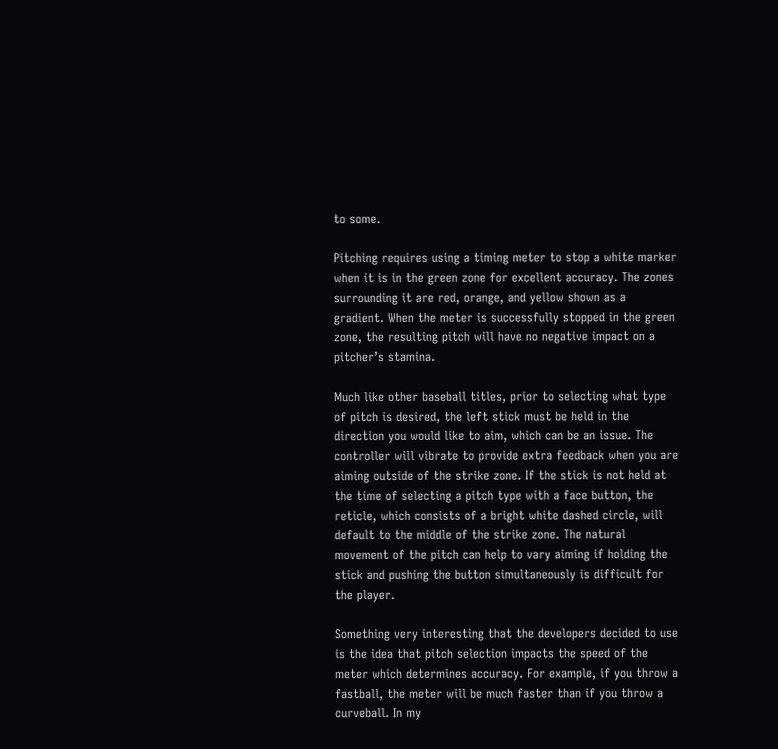to some.

Pitching requires using a timing meter to stop a white marker when it is in the green zone for excellent accuracy. The zones surrounding it are red, orange, and yellow shown as a gradient. When the meter is successfully stopped in the green zone, the resulting pitch will have no negative impact on a pitcher’s stamina.

Much like other baseball titles, prior to selecting what type of pitch is desired, the left stick must be held in the direction you would like to aim, which can be an issue. The controller will vibrate to provide extra feedback when you are aiming outside of the strike zone. If the stick is not held at the time of selecting a pitch type with a face button, the reticle, which consists of a bright white dashed circle, will default to the middle of the strike zone. The natural movement of the pitch can help to vary aiming if holding the stick and pushing the button simultaneously is difficult for the player.

Something very interesting that the developers decided to use is the idea that pitch selection impacts the speed of the meter which determines accuracy. For example, if you throw a fastball, the meter will be much faster than if you throw a curveball. In my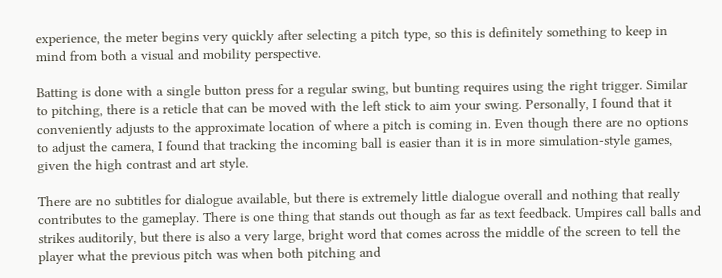experience, the meter begins very quickly after selecting a pitch type, so this is definitely something to keep in mind from both a visual and mobility perspective.

Batting is done with a single button press for a regular swing, but bunting requires using the right trigger. Similar to pitching, there is a reticle that can be moved with the left stick to aim your swing. Personally, I found that it conveniently adjusts to the approximate location of where a pitch is coming in. Even though there are no options to adjust the camera, I found that tracking the incoming ball is easier than it is in more simulation-style games, given the high contrast and art style.

There are no subtitles for dialogue available, but there is extremely little dialogue overall and nothing that really contributes to the gameplay. There is one thing that stands out though as far as text feedback. Umpires call balls and strikes auditorily, but there is also a very large, bright word that comes across the middle of the screen to tell the player what the previous pitch was when both pitching and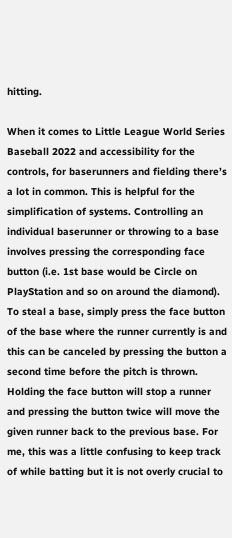hitting.

When it comes to Little League World Series Baseball 2022 and accessibility for the controls, for baserunners and fielding there’s a lot in common. This is helpful for the simplification of systems. Controlling an individual baserunner or throwing to a base involves pressing the corresponding face button (i.e. 1st base would be Circle on PlayStation and so on around the diamond). To steal a base, simply press the face button of the base where the runner currently is and this can be canceled by pressing the button a second time before the pitch is thrown. Holding the face button will stop a runner and pressing the button twice will move the given runner back to the previous base. For me, this was a little confusing to keep track of while batting but it is not overly crucial to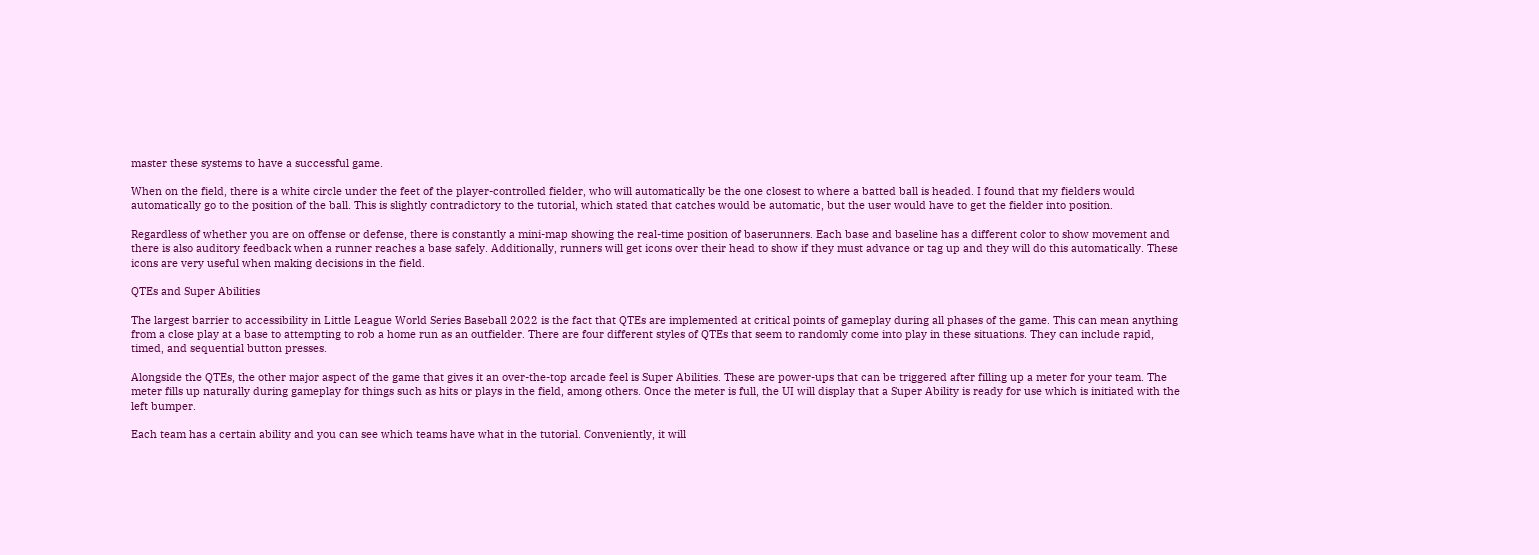master these systems to have a successful game.

When on the field, there is a white circle under the feet of the player-controlled fielder, who will automatically be the one closest to where a batted ball is headed. I found that my fielders would automatically go to the position of the ball. This is slightly contradictory to the tutorial, which stated that catches would be automatic, but the user would have to get the fielder into position.

Regardless of whether you are on offense or defense, there is constantly a mini-map showing the real-time position of baserunners. Each base and baseline has a different color to show movement and there is also auditory feedback when a runner reaches a base safely. Additionally, runners will get icons over their head to show if they must advance or tag up and they will do this automatically. These icons are very useful when making decisions in the field.

QTEs and Super Abilities

The largest barrier to accessibility in Little League World Series Baseball 2022 is the fact that QTEs are implemented at critical points of gameplay during all phases of the game. This can mean anything from a close play at a base to attempting to rob a home run as an outfielder. There are four different styles of QTEs that seem to randomly come into play in these situations. They can include rapid, timed, and sequential button presses.

Alongside the QTEs, the other major aspect of the game that gives it an over-the-top arcade feel is Super Abilities. These are power-ups that can be triggered after filling up a meter for your team. The meter fills up naturally during gameplay for things such as hits or plays in the field, among others. Once the meter is full, the UI will display that a Super Ability is ready for use which is initiated with the left bumper.

Each team has a certain ability and you can see which teams have what in the tutorial. Conveniently, it will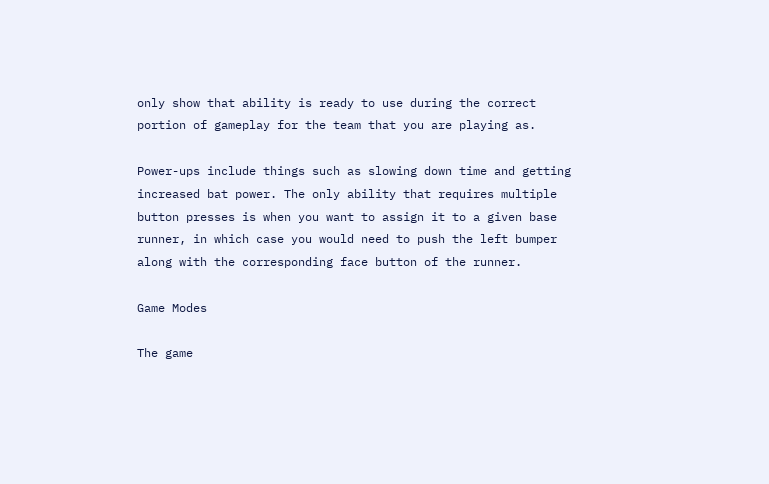only show that ability is ready to use during the correct portion of gameplay for the team that you are playing as.

Power-ups include things such as slowing down time and getting increased bat power. The only ability that requires multiple button presses is when you want to assign it to a given base runner, in which case you would need to push the left bumper along with the corresponding face button of the runner.

Game Modes

The game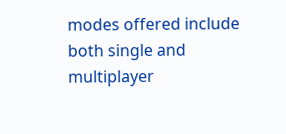modes offered include both single and multiplayer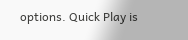options. Quick Play is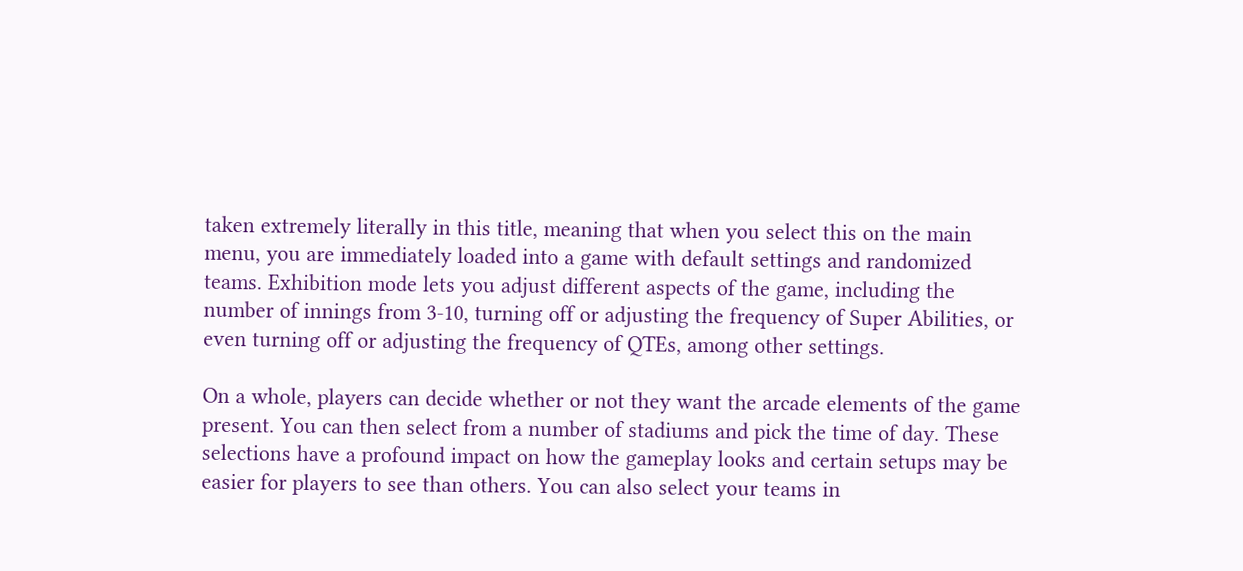taken extremely literally in this title, meaning that when you select this on the main menu, you are immediately loaded into a game with default settings and randomized teams. Exhibition mode lets you adjust different aspects of the game, including the number of innings from 3-10, turning off or adjusting the frequency of Super Abilities, or even turning off or adjusting the frequency of QTEs, among other settings.

On a whole, players can decide whether or not they want the arcade elements of the game present. You can then select from a number of stadiums and pick the time of day. These selections have a profound impact on how the gameplay looks and certain setups may be easier for players to see than others. You can also select your teams in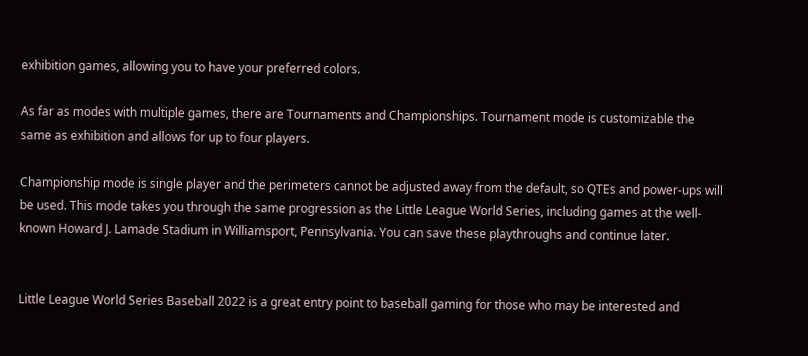exhibition games, allowing you to have your preferred colors.

As far as modes with multiple games, there are Tournaments and Championships. Tournament mode is customizable the same as exhibition and allows for up to four players.

Championship mode is single player and the perimeters cannot be adjusted away from the default, so QTEs and power-ups will be used. This mode takes you through the same progression as the Little League World Series, including games at the well-known Howard J. Lamade Stadium in Williamsport, Pennsylvania. You can save these playthroughs and continue later.


Little League World Series Baseball 2022 is a great entry point to baseball gaming for those who may be interested and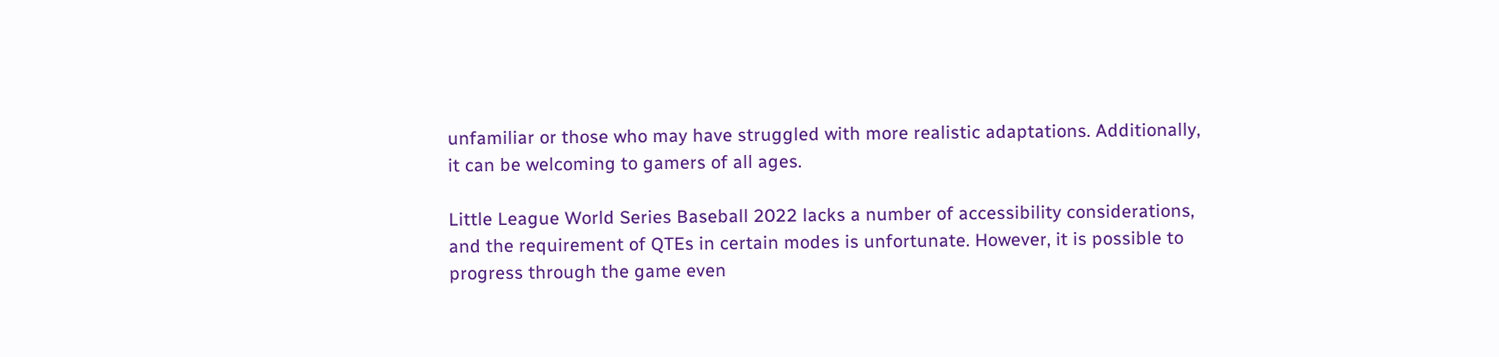unfamiliar or those who may have struggled with more realistic adaptations. Additionally, it can be welcoming to gamers of all ages.

Little League World Series Baseball 2022 lacks a number of accessibility considerations, and the requirement of QTEs in certain modes is unfortunate. However, it is possible to progress through the game even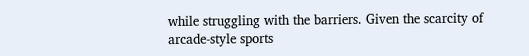while struggling with the barriers. Given the scarcity of arcade-style sports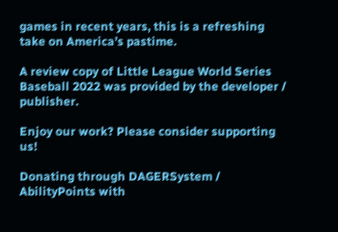games in recent years, this is a refreshing take on America’s pastime.

A review copy of Little League World Series Baseball 2022 was provided by the developer / publisher.

Enjoy our work? Please consider supporting us!

Donating through DAGERSystem / AbilityPoints with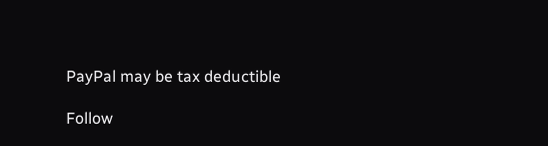PayPal may be tax deductible

Follow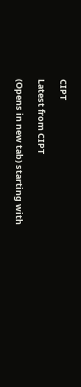CIPT

Latest from CIPT

(Opens in new tab) starting with